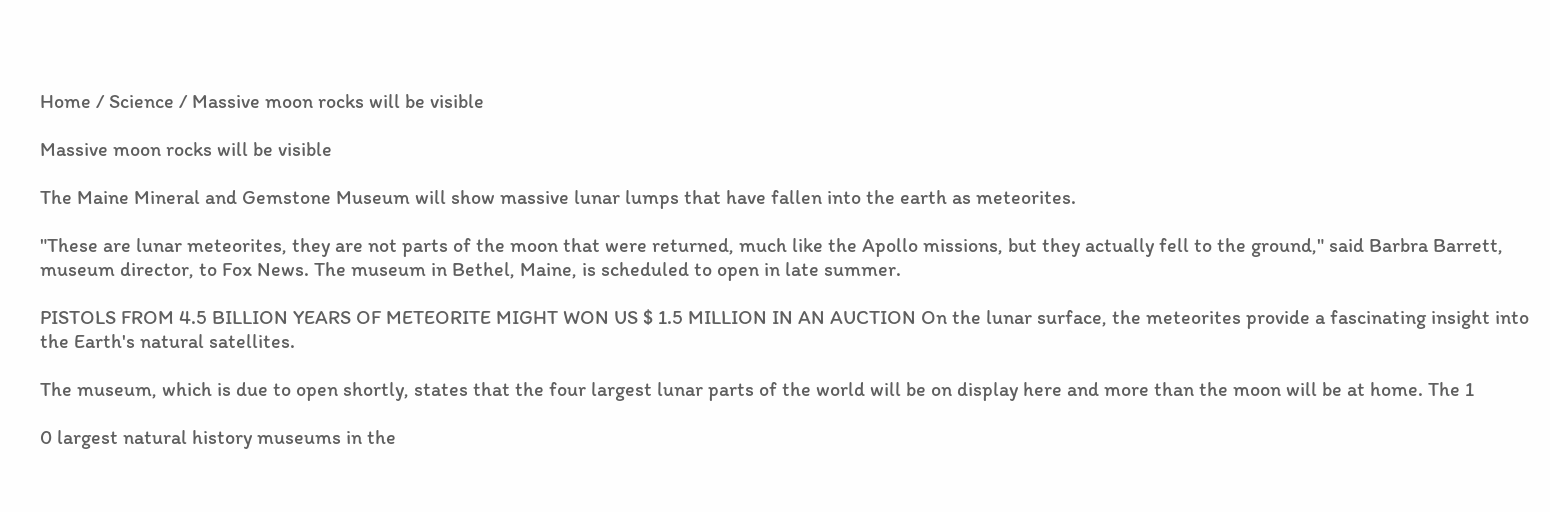Home / Science / Massive moon rocks will be visible

Massive moon rocks will be visible

The Maine Mineral and Gemstone Museum will show massive lunar lumps that have fallen into the earth as meteorites.

"These are lunar meteorites, they are not parts of the moon that were returned, much like the Apollo missions, but they actually fell to the ground," said Barbra Barrett, museum director, to Fox News. The museum in Bethel, Maine, is scheduled to open in late summer.

PISTOLS FROM 4.5 BILLION YEARS OF METEORITE MIGHT WON US $ 1.5 MILLION IN AN AUCTION On the lunar surface, the meteorites provide a fascinating insight into the Earth's natural satellites.

The museum, which is due to open shortly, states that the four largest lunar parts of the world will be on display here and more than the moon will be at home. The 1

0 largest natural history museums in the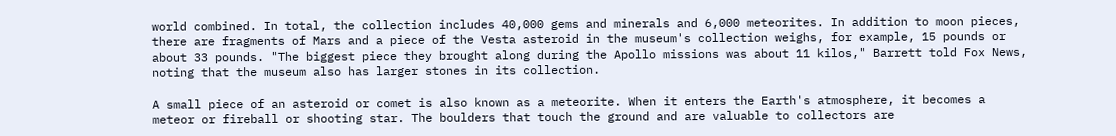world combined. In total, the collection includes 40,000 gems and minerals and 6,000 meteorites. In addition to moon pieces, there are fragments of Mars and a piece of the Vesta asteroid in the museum's collection weighs, for example, 15 pounds or about 33 pounds. "The biggest piece they brought along during the Apollo missions was about 11 kilos," Barrett told Fox News, noting that the museum also has larger stones in its collection.

A small piece of an asteroid or comet is also known as a meteorite. When it enters the Earth's atmosphere, it becomes a meteor or fireball or shooting star. The boulders that touch the ground and are valuable to collectors are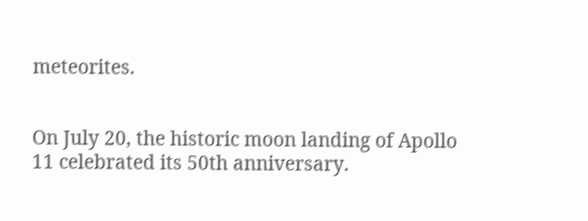meteorites.


On July 20, the historic moon landing of Apollo 11 celebrated its 50th anniversary.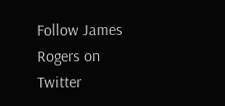Follow James Rogers on Twitter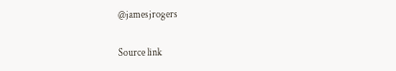@jamesjrogers

Source link